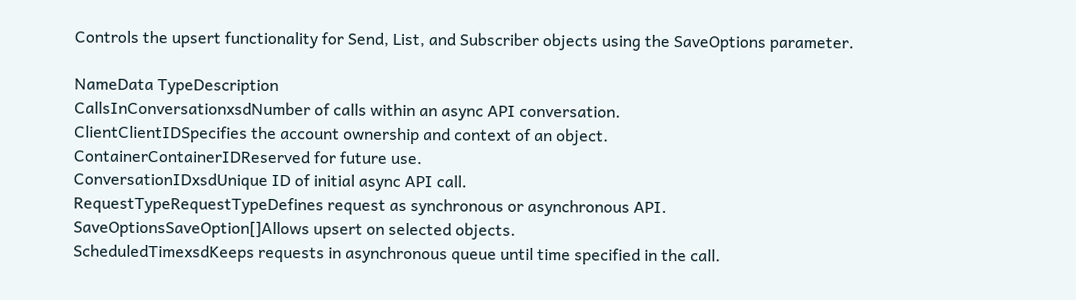Controls the upsert functionality for Send, List, and Subscriber objects using the SaveOptions parameter.

NameData TypeDescription
CallsInConversationxsdNumber of calls within an async API conversation.
ClientClientIDSpecifies the account ownership and context of an object.
ContainerContainerIDReserved for future use.
ConversationIDxsdUnique ID of initial async API call.
RequestTypeRequestTypeDefines request as synchronous or asynchronous API.
SaveOptionsSaveOption[]Allows upsert on selected objects.
ScheduledTimexsdKeeps requests in asynchronous queue until time specified in the call.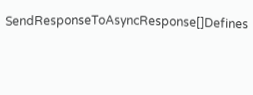SendResponseToAsyncResponse[]Defines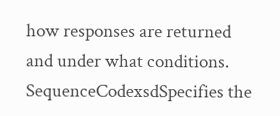how responses are returned and under what conditions.
SequenceCodexsdSpecifies the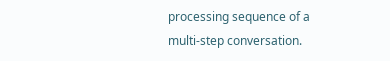processing sequence of a multi-step conversation.